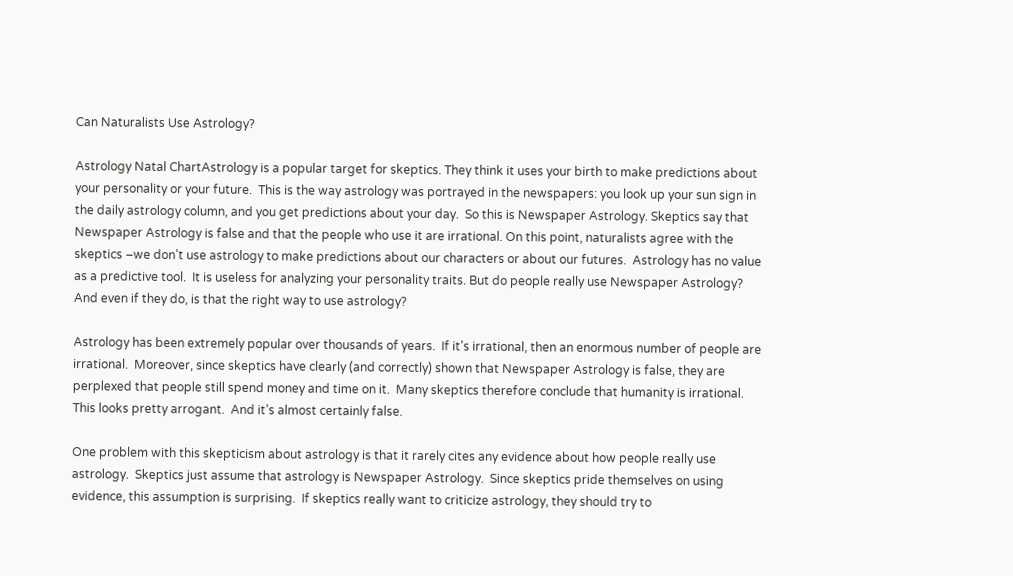Can Naturalists Use Astrology?

Astrology Natal ChartAstrology is a popular target for skeptics. They think it uses your birth to make predictions about your personality or your future.  This is the way astrology was portrayed in the newspapers: you look up your sun sign in the daily astrology column, and you get predictions about your day.  So this is Newspaper Astrology. Skeptics say that Newspaper Astrology is false and that the people who use it are irrational. On this point, naturalists agree with the skeptics –we don’t use astrology to make predictions about our characters or about our futures.  Astrology has no value as a predictive tool.  It is useless for analyzing your personality traits. But do people really use Newspaper Astrology?  And even if they do, is that the right way to use astrology?

Astrology has been extremely popular over thousands of years.  If it’s irrational, then an enormous number of people are irrational.  Moreover, since skeptics have clearly (and correctly) shown that Newspaper Astrology is false, they are perplexed that people still spend money and time on it.  Many skeptics therefore conclude that humanity is irrational.  This looks pretty arrogant.  And it’s almost certainly false.

One problem with this skepticism about astrology is that it rarely cites any evidence about how people really use astrology.  Skeptics just assume that astrology is Newspaper Astrology.  Since skeptics pride themselves on using evidence, this assumption is surprising.  If skeptics really want to criticize astrology, they should try to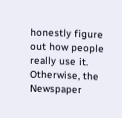honestly figure out how people really use it.  Otherwise, the Newspaper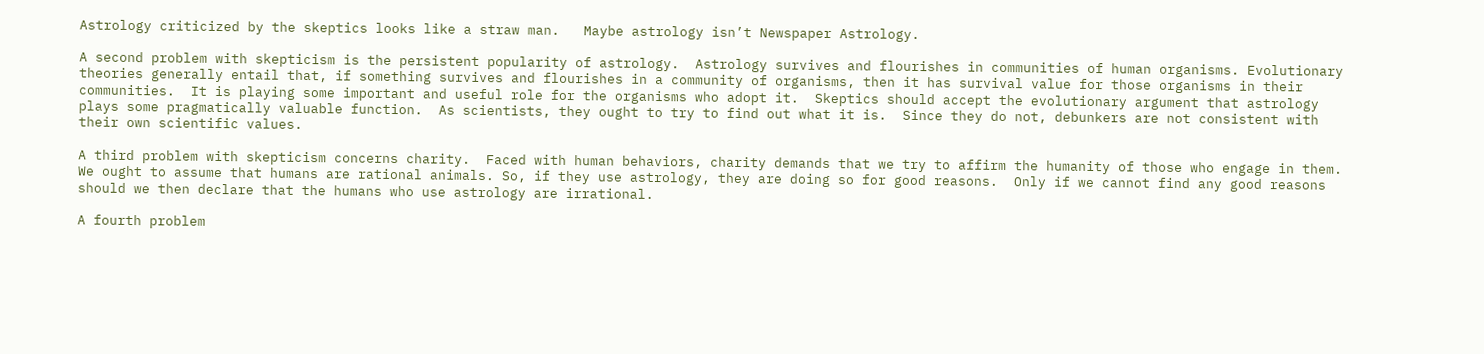Astrology criticized by the skeptics looks like a straw man.   Maybe astrology isn’t Newspaper Astrology.

A second problem with skepticism is the persistent popularity of astrology.  Astrology survives and flourishes in communities of human organisms. Evolutionary theories generally entail that, if something survives and flourishes in a community of organisms, then it has survival value for those organisms in their communities.  It is playing some important and useful role for the organisms who adopt it.  Skeptics should accept the evolutionary argument that astrology plays some pragmatically valuable function.  As scientists, they ought to try to find out what it is.  Since they do not, debunkers are not consistent with their own scientific values.

A third problem with skepticism concerns charity.  Faced with human behaviors, charity demands that we try to affirm the humanity of those who engage in them.  We ought to assume that humans are rational animals. So, if they use astrology, they are doing so for good reasons.  Only if we cannot find any good reasons should we then declare that the humans who use astrology are irrational.

A fourth problem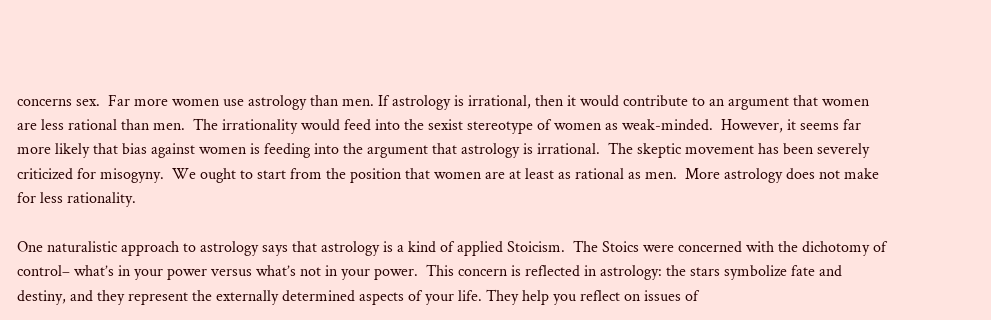concerns sex.  Far more women use astrology than men. If astrology is irrational, then it would contribute to an argument that women are less rational than men.  The irrationality would feed into the sexist stereotype of women as weak-minded.  However, it seems far more likely that bias against women is feeding into the argument that astrology is irrational.  The skeptic movement has been severely criticized for misogyny.  We ought to start from the position that women are at least as rational as men.  More astrology does not make for less rationality.

One naturalistic approach to astrology says that astrology is a kind of applied Stoicism.  The Stoics were concerned with the dichotomy of control– what’s in your power versus what’s not in your power.  This concern is reflected in astrology: the stars symbolize fate and destiny, and they represent the externally determined aspects of your life. They help you reflect on issues of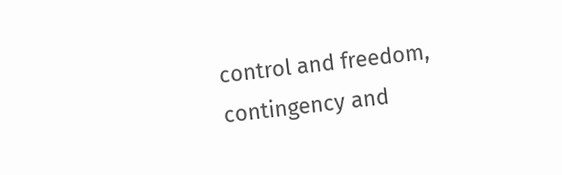control and freedom, contingency and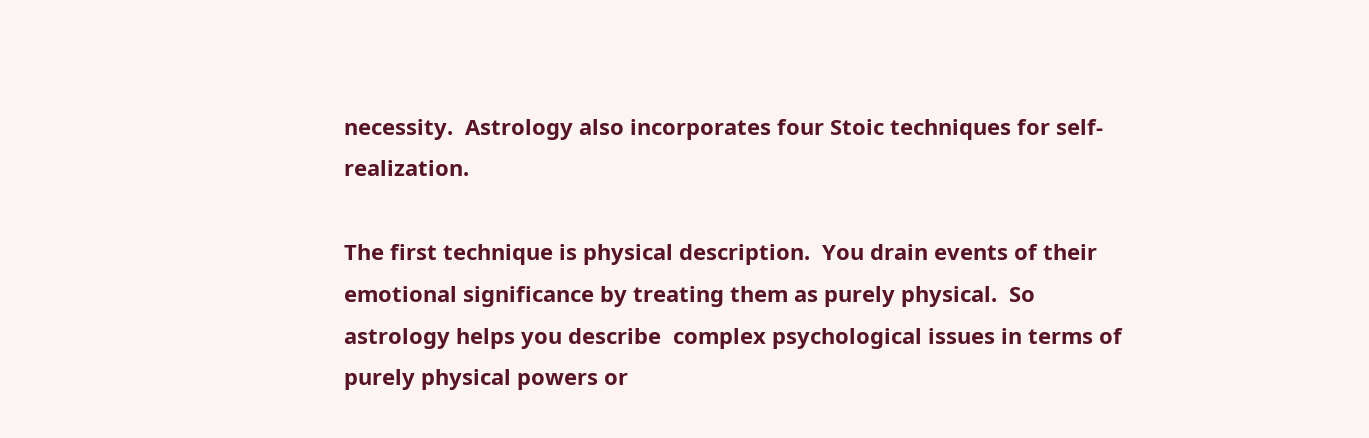necessity.  Astrology also incorporates four Stoic techniques for self-realization.

The first technique is physical description.  You drain events of their emotional significance by treating them as purely physical.  So astrology helps you describe  complex psychological issues in terms of purely physical powers or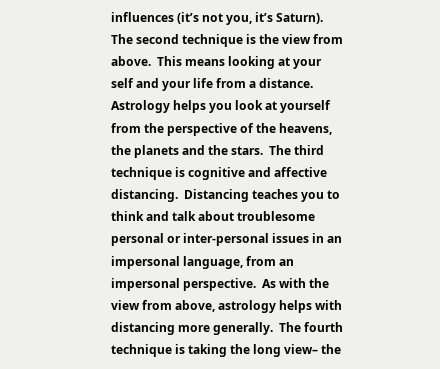influences (it’s not you, it’s Saturn).  The second technique is the view from above.  This means looking at your self and your life from a distance. Astrology helps you look at yourself from the perspective of the heavens, the planets and the stars.  The third technique is cognitive and affective distancing.  Distancing teaches you to think and talk about troublesome personal or inter-personal issues in an impersonal language, from an impersonal perspective.  As with the view from above, astrology helps with distancing more generally.  The fourth technique is taking the long view– the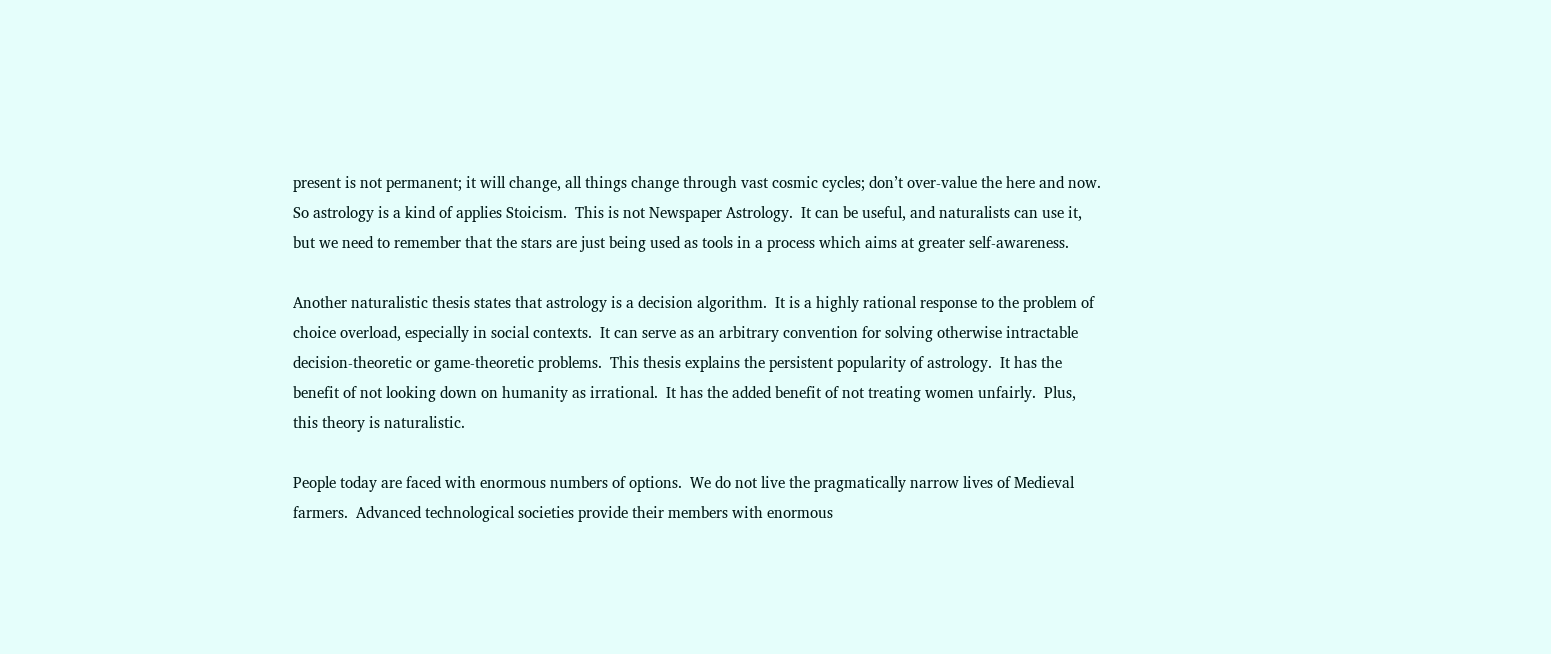present is not permanent; it will change, all things change through vast cosmic cycles; don’t over-value the here and now.  So astrology is a kind of applies Stoicism.  This is not Newspaper Astrology.  It can be useful, and naturalists can use it, but we need to remember that the stars are just being used as tools in a process which aims at greater self-awareness.

Another naturalistic thesis states that astrology is a decision algorithm.  It is a highly rational response to the problem of choice overload, especially in social contexts.  It can serve as an arbitrary convention for solving otherwise intractable decision-theoretic or game-theoretic problems.  This thesis explains the persistent popularity of astrology.  It has the benefit of not looking down on humanity as irrational.  It has the added benefit of not treating women unfairly.  Plus, this theory is naturalistic.

People today are faced with enormous numbers of options.  We do not live the pragmatically narrow lives of Medieval farmers.  Advanced technological societies provide their members with enormous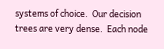systems of choice.  Our decision trees are very dense.  Each node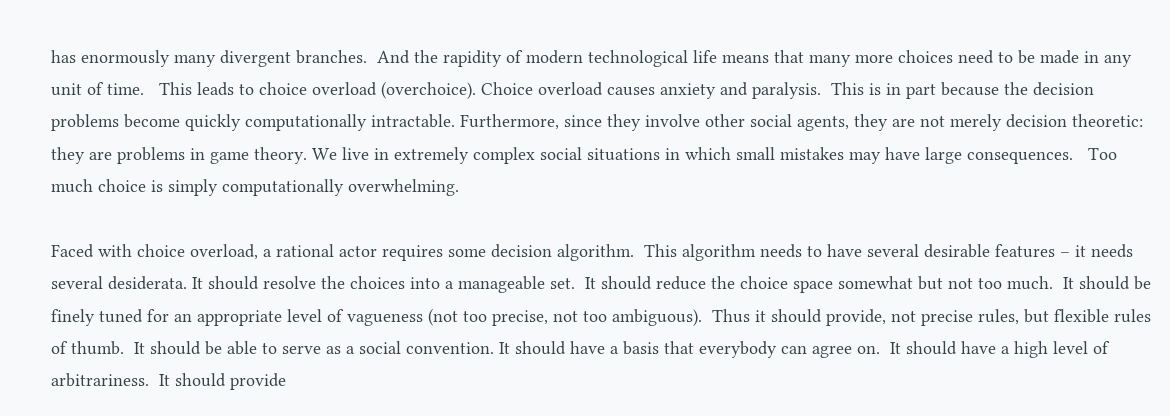has enormously many divergent branches.  And the rapidity of modern technological life means that many more choices need to be made in any unit of time.   This leads to choice overload (overchoice). Choice overload causes anxiety and paralysis.  This is in part because the decision problems become quickly computationally intractable. Furthermore, since they involve other social agents, they are not merely decision theoretic: they are problems in game theory. We live in extremely complex social situations in which small mistakes may have large consequences.   Too much choice is simply computationally overwhelming.

Faced with choice overload, a rational actor requires some decision algorithm.  This algorithm needs to have several desirable features – it needs several desiderata. It should resolve the choices into a manageable set.  It should reduce the choice space somewhat but not too much.  It should be finely tuned for an appropriate level of vagueness (not too precise, not too ambiguous).  Thus it should provide, not precise rules, but flexible rules of thumb.  It should be able to serve as a social convention. It should have a basis that everybody can agree on.  It should have a high level of arbitrariness.  It should provide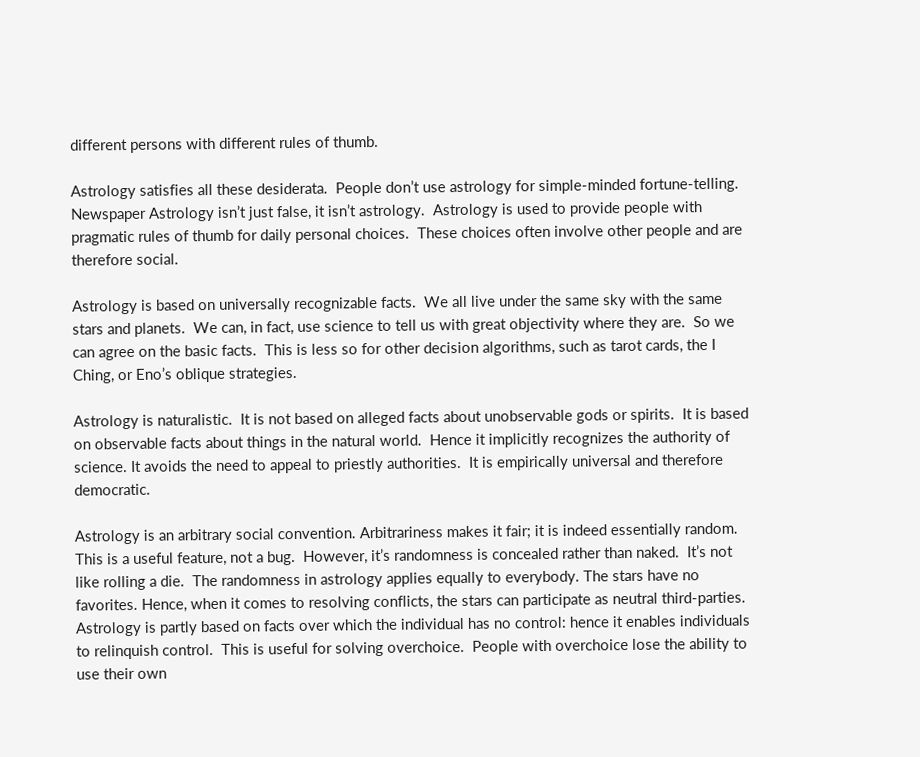different persons with different rules of thumb.

Astrology satisfies all these desiderata.  People don’t use astrology for simple-minded fortune-telling.  Newspaper Astrology isn’t just false, it isn’t astrology.  Astrology is used to provide people with pragmatic rules of thumb for daily personal choices.  These choices often involve other people and are therefore social.

Astrology is based on universally recognizable facts.  We all live under the same sky with the same stars and planets.  We can, in fact, use science to tell us with great objectivity where they are.  So we can agree on the basic facts.  This is less so for other decision algorithms, such as tarot cards, the I Ching, or Eno’s oblique strategies.

Astrology is naturalistic.  It is not based on alleged facts about unobservable gods or spirits.  It is based on observable facts about things in the natural world.  Hence it implicitly recognizes the authority of science. It avoids the need to appeal to priestly authorities.  It is empirically universal and therefore democratic.

Astrology is an arbitrary social convention. Arbitrariness makes it fair; it is indeed essentially random.  This is a useful feature, not a bug.  However, it’s randomness is concealed rather than naked.  It’s not like rolling a die.  The randomness in astrology applies equally to everybody. The stars have no favorites. Hence, when it comes to resolving conflicts, the stars can participate as neutral third-parties.  Astrology is partly based on facts over which the individual has no control: hence it enables individuals to relinquish control.  This is useful for solving overchoice.  People with overchoice lose the ability to use their own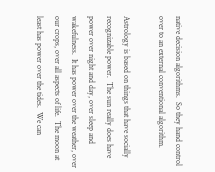native decision algorithms.  So they hand control over to an external conventional algorithm.

Astrology is based on things that have socially recognizable power.  The sun really does have power over night and day, over sleep and wakefulness.  It has power over the weather, over our crops, over all aspects of life.  The moon at least has power over the tides.  We can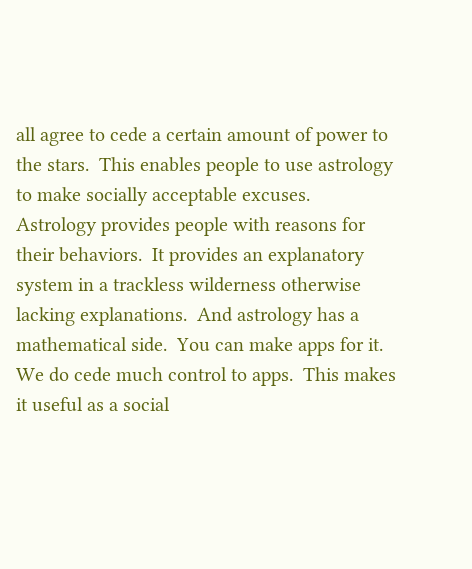all agree to cede a certain amount of power to the stars.  This enables people to use astrology to make socially acceptable excuses.   Astrology provides people with reasons for their behaviors.  It provides an explanatory system in a trackless wilderness otherwise lacking explanations.  And astrology has a mathematical side.  You can make apps for it.  We do cede much control to apps.  This makes it useful as a social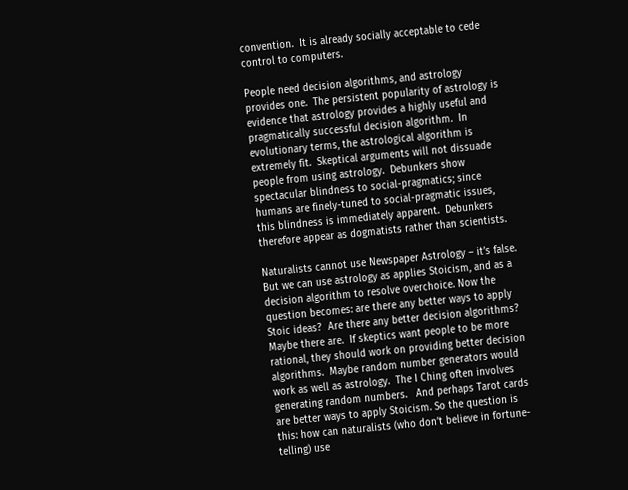convention.  It is already socially acceptable to cede control to computers.

People need decision algorithms, and astrology provides one.  The persistent popularity of astrology is evidence that astrology provides a highly useful and pragmatically successful decision algorithm.  In evolutionary terms, the astrological algorithm is extremely fit.  Skeptical arguments will not dissuade people from using astrology.  Debunkers show spectacular blindness to social-pragmatics; since humans are finely-tuned to social-pragmatic issues, this blindness is immediately apparent.  Debunkers therefore appear as dogmatists rather than scientists.

Naturalists cannot use Newspaper Astrology – it’s false.  But we can use astrology as applies Stoicism, and as a decision algorithm to resolve overchoice. Now the question becomes: are there any better ways to apply Stoic ideas?  Are there any better decision algorithms?  Maybe there are.  If skeptics want people to be more rational, they should work on providing better decision algorithms.  Maybe random number generators would work as well as astrology.  The I Ching often involves generating random numbers.   And perhaps Tarot cards are better ways to apply Stoicism. So the question is this: how can naturalists (who don’t believe in fortune-telling) use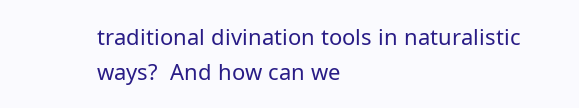traditional divination tools in naturalistic ways?  And how can we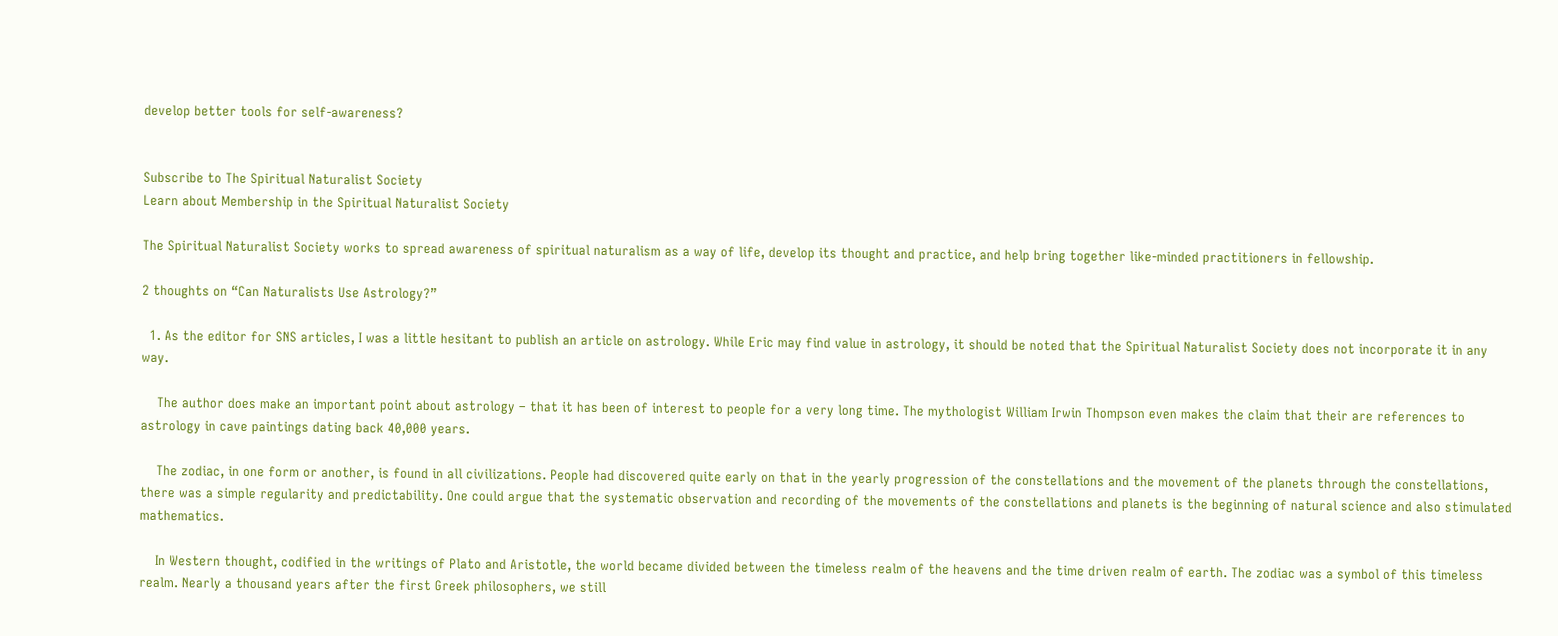develop better tools for self-awareness?


Subscribe to The Spiritual Naturalist Society
Learn about Membership in the Spiritual Naturalist Society

The Spiritual Naturalist Society works to spread awareness of spiritual naturalism as a way of life, develop its thought and practice, and help bring together like-minded practitioners in fellowship.

2 thoughts on “Can Naturalists Use Astrology?”

  1. As the editor for SNS articles, I was a little hesitant to publish an article on astrology. While Eric may find value in astrology, it should be noted that the Spiritual Naturalist Society does not incorporate it in any way.

    The author does make an important point about astrology – that it has been of interest to people for a very long time. The mythologist William Irwin Thompson even makes the claim that their are references to astrology in cave paintings dating back 40,000 years.

    The zodiac, in one form or another, is found in all civilizations. People had discovered quite early on that in the yearly progression of the constellations and the movement of the planets through the constellations, there was a simple regularity and predictability. One could argue that the systematic observation and recording of the movements of the constellations and planets is the beginning of natural science and also stimulated mathematics.

    In Western thought, codified in the writings of Plato and Aristotle, the world became divided between the timeless realm of the heavens and the time driven realm of earth. The zodiac was a symbol of this timeless realm. Nearly a thousand years after the first Greek philosophers, we still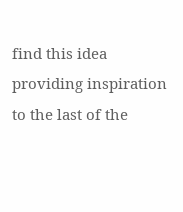find this idea providing inspiration to the last of the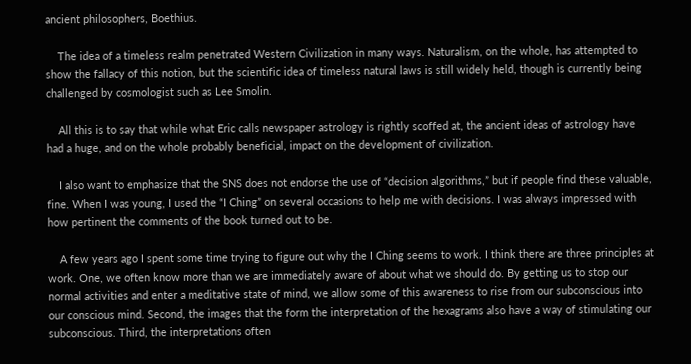ancient philosophers, Boethius.

    The idea of a timeless realm penetrated Western Civilization in many ways. Naturalism, on the whole, has attempted to show the fallacy of this notion, but the scientific idea of timeless natural laws is still widely held, though is currently being challenged by cosmologist such as Lee Smolin.

    All this is to say that while what Eric calls newspaper astrology is rightly scoffed at, the ancient ideas of astrology have had a huge, and on the whole probably beneficial, impact on the development of civilization.

    I also want to emphasize that the SNS does not endorse the use of “decision algorithms,” but if people find these valuable, fine. When I was young, I used the “I Ching” on several occasions to help me with decisions. I was always impressed with how pertinent the comments of the book turned out to be.

    A few years ago I spent some time trying to figure out why the I Ching seems to work. I think there are three principles at work. One, we often know more than we are immediately aware of about what we should do. By getting us to stop our normal activities and enter a meditative state of mind, we allow some of this awareness to rise from our subconscious into our conscious mind. Second, the images that the form the interpretation of the hexagrams also have a way of stimulating our subconscious. Third, the interpretations often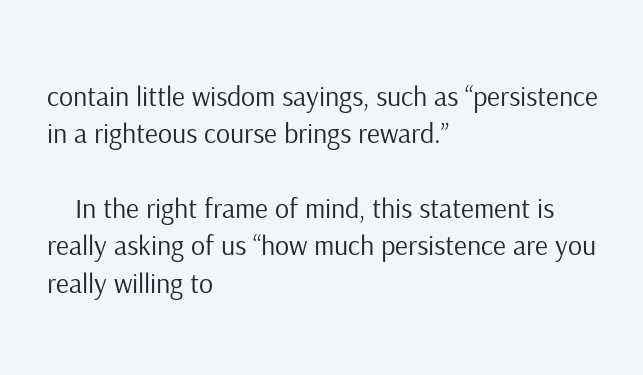contain little wisdom sayings, such as “persistence in a righteous course brings reward.”

    In the right frame of mind, this statement is really asking of us “how much persistence are you really willing to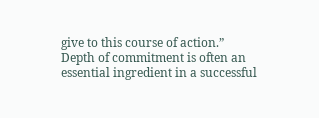give to this course of action.” Depth of commitment is often an essential ingredient in a successful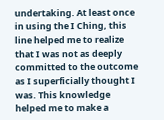undertaking. At least once in using the I Ching, this line helped me to realize that I was not as deeply committed to the outcome as I superficially thought I was. This knowledge helped me to make a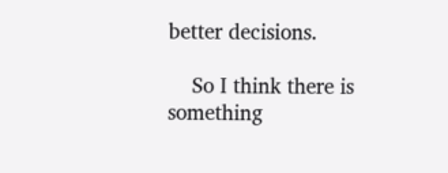better decisions.

    So I think there is something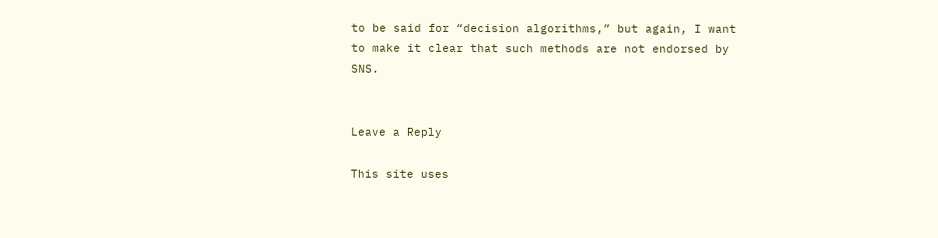to be said for “decision algorithms,” but again, I want to make it clear that such methods are not endorsed by SNS.


Leave a Reply

This site uses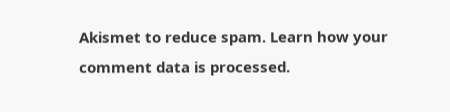Akismet to reduce spam. Learn how your comment data is processed.